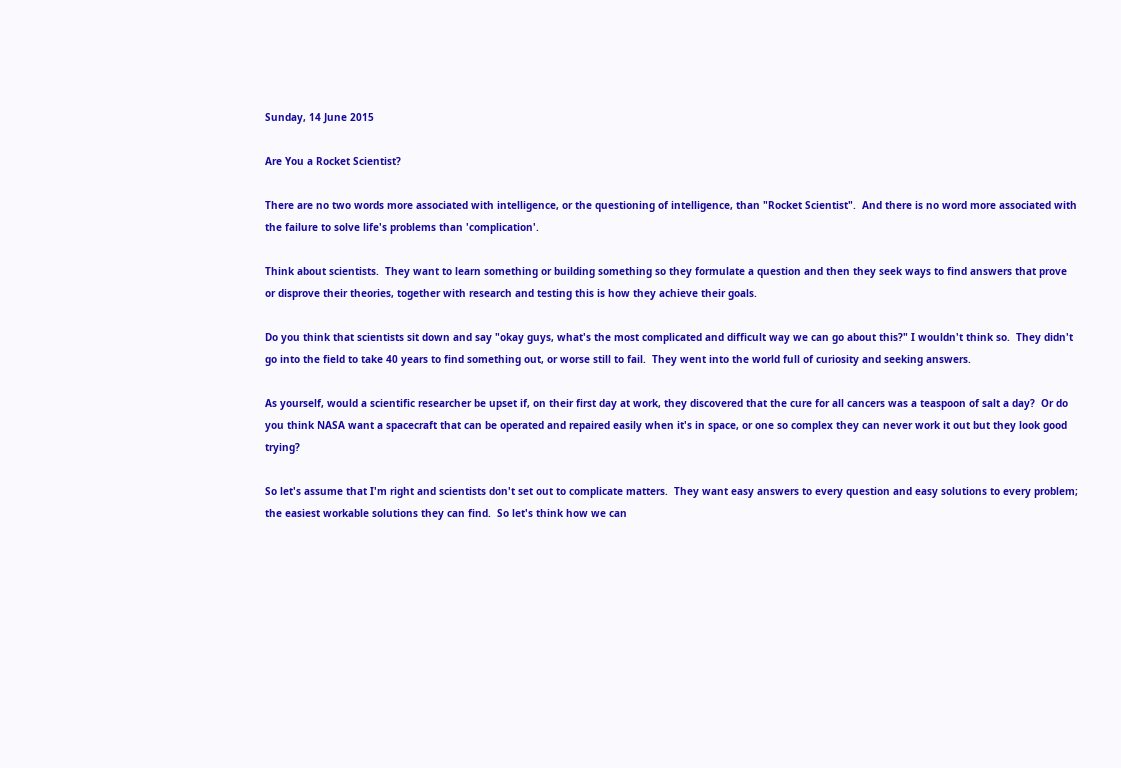Sunday, 14 June 2015

Are You a Rocket Scientist?

There are no two words more associated with intelligence, or the questioning of intelligence, than "Rocket Scientist".  And there is no word more associated with the failure to solve life's problems than 'complication'.

Think about scientists.  They want to learn something or building something so they formulate a question and then they seek ways to find answers that prove or disprove their theories, together with research and testing this is how they achieve their goals.

Do you think that scientists sit down and say "okay guys, what's the most complicated and difficult way we can go about this?" I wouldn't think so.  They didn't go into the field to take 40 years to find something out, or worse still to fail.  They went into the world full of curiosity and seeking answers.

As yourself, would a scientific researcher be upset if, on their first day at work, they discovered that the cure for all cancers was a teaspoon of salt a day?  Or do you think NASA want a spacecraft that can be operated and repaired easily when it's in space, or one so complex they can never work it out but they look good trying?

So let's assume that I'm right and scientists don't set out to complicate matters.  They want easy answers to every question and easy solutions to every problem; the easiest workable solutions they can find.  So let's think how we can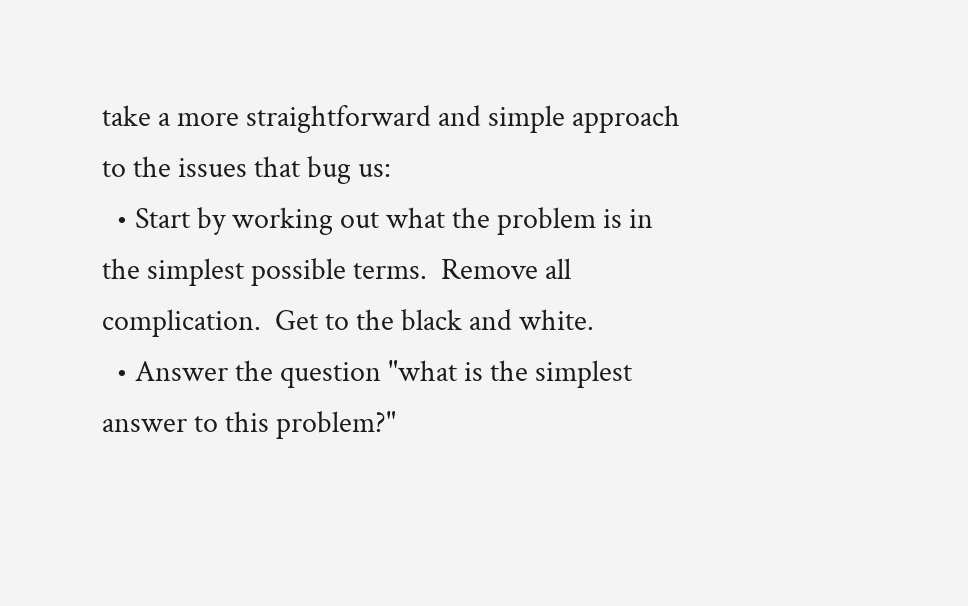take a more straightforward and simple approach to the issues that bug us:
  • Start by working out what the problem is in the simplest possible terms.  Remove all complication.  Get to the black and white.
  • Answer the question "what is the simplest answer to this problem?"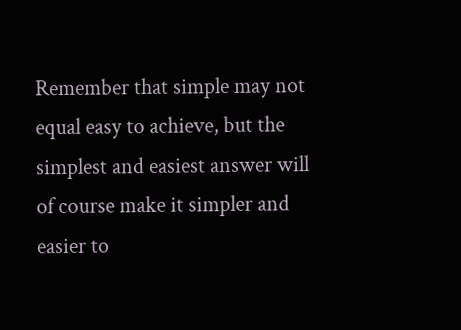Remember that simple may not equal easy to achieve, but the simplest and easiest answer will of course make it simpler and easier to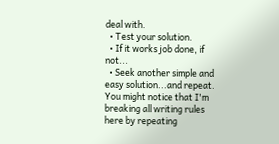deal with.
  • Test your solution.
  • If it works job done, if not...
  • Seek another simple and easy solution...and repeat.
You might notice that I'm breaking all writing rules here by repeating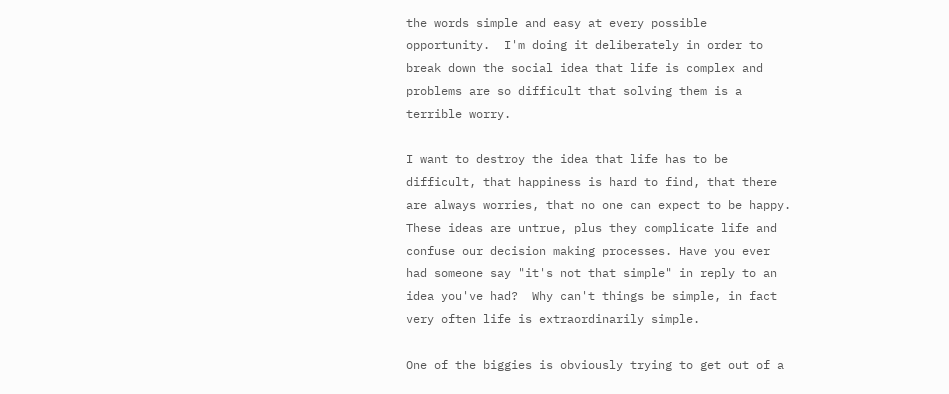the words simple and easy at every possible opportunity.  I'm doing it deliberately in order to break down the social idea that life is complex and problems are so difficult that solving them is a terrible worry.

I want to destroy the idea that life has to be difficult, that happiness is hard to find, that there are always worries, that no one can expect to be happy.  These ideas are untrue, plus they complicate life and confuse our decision making processes. Have you ever had someone say "it's not that simple" in reply to an idea you've had?  Why can't things be simple, in fact very often life is extraordinarily simple.

One of the biggies is obviously trying to get out of a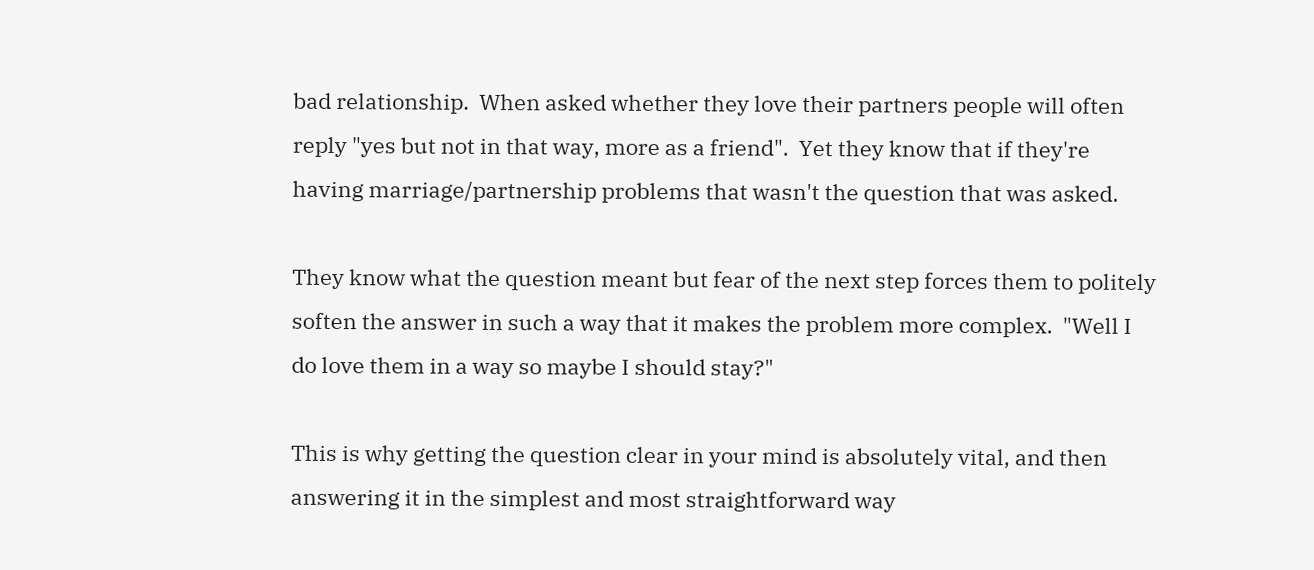bad relationship.  When asked whether they love their partners people will often reply "yes but not in that way, more as a friend".  Yet they know that if they're having marriage/partnership problems that wasn't the question that was asked.

They know what the question meant but fear of the next step forces them to politely soften the answer in such a way that it makes the problem more complex.  "Well I do love them in a way so maybe I should stay?"

This is why getting the question clear in your mind is absolutely vital, and then answering it in the simplest and most straightforward way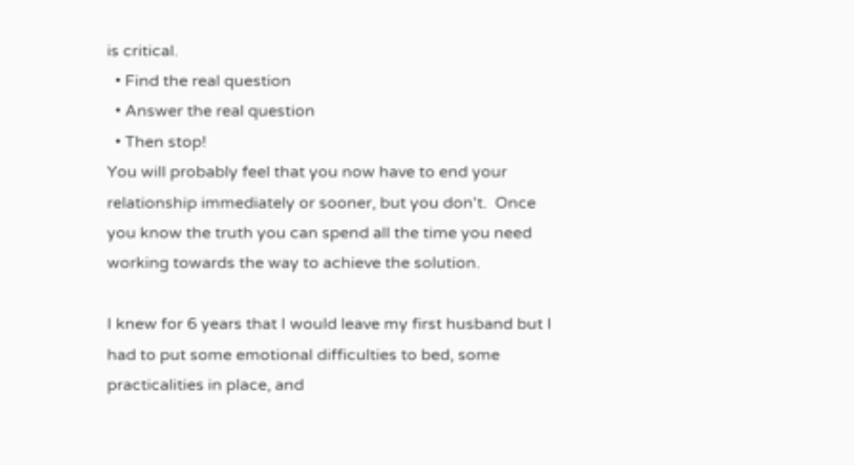is critical.
  • Find the real question
  • Answer the real question
  • Then stop!
You will probably feel that you now have to end your relationship immediately or sooner, but you don't.  Once you know the truth you can spend all the time you need working towards the way to achieve the solution.

I knew for 6 years that I would leave my first husband but I had to put some emotional difficulties to bed, some practicalities in place, and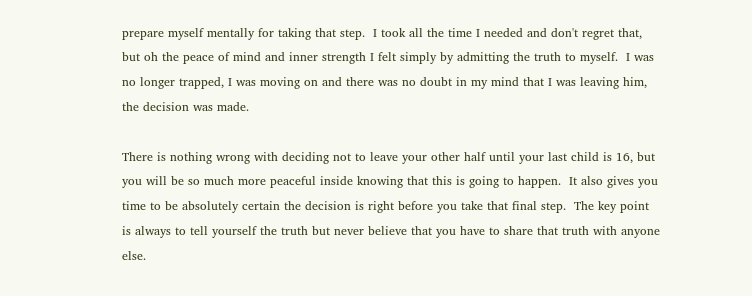prepare myself mentally for taking that step.  I took all the time I needed and don't regret that, but oh the peace of mind and inner strength I felt simply by admitting the truth to myself.  I was no longer trapped, I was moving on and there was no doubt in my mind that I was leaving him, the decision was made.

There is nothing wrong with deciding not to leave your other half until your last child is 16, but you will be so much more peaceful inside knowing that this is going to happen.  It also gives you time to be absolutely certain the decision is right before you take that final step.  The key point is always to tell yourself the truth but never believe that you have to share that truth with anyone else.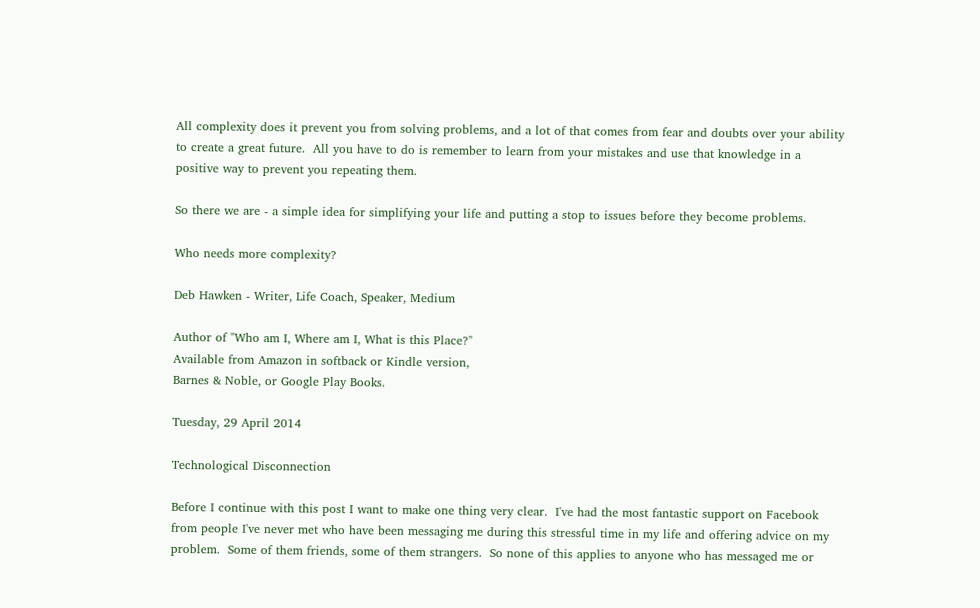All complexity does it prevent you from solving problems, and a lot of that comes from fear and doubts over your ability to create a great future.  All you have to do is remember to learn from your mistakes and use that knowledge in a positive way to prevent you repeating them.

So there we are - a simple idea for simplifying your life and putting a stop to issues before they become problems.

Who needs more complexity?

Deb Hawken - Writer, Life Coach, Speaker, Medium

Author of "Who am I, Where am I, What is this Place?"
Available from Amazon in softback or Kindle version,
Barnes & Noble, or Google Play Books.

Tuesday, 29 April 2014

Technological Disconnection

Before I continue with this post I want to make one thing very clear.  I've had the most fantastic support on Facebook from people I've never met who have been messaging me during this stressful time in my life and offering advice on my problem.  Some of them friends, some of them strangers.  So none of this applies to anyone who has messaged me or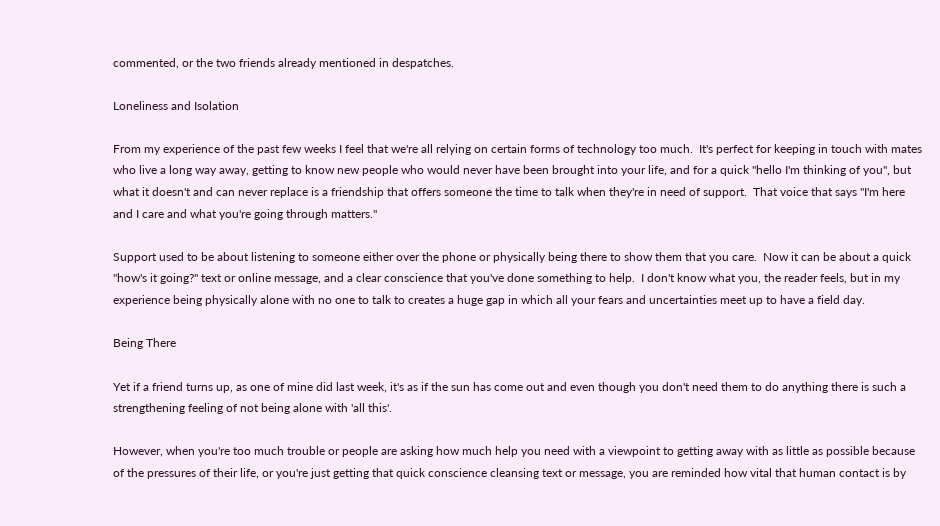commented, or the two friends already mentioned in despatches.

Loneliness and Isolation

From my experience of the past few weeks I feel that we're all relying on certain forms of technology too much.  It's perfect for keeping in touch with mates who live a long way away, getting to know new people who would never have been brought into your life, and for a quick "hello I'm thinking of you", but what it doesn't and can never replace is a friendship that offers someone the time to talk when they're in need of support.  That voice that says "I'm here and I care and what you're going through matters."

Support used to be about listening to someone either over the phone or physically being there to show them that you care.  Now it can be about a quick "how's it going?" text or online message, and a clear conscience that you've done something to help.  I don't know what you, the reader feels, but in my experience being physically alone with no one to talk to creates a huge gap in which all your fears and uncertainties meet up to have a field day.

Being There

Yet if a friend turns up, as one of mine did last week, it's as if the sun has come out and even though you don't need them to do anything there is such a strengthening feeling of not being alone with 'all this'.

However, when you're too much trouble or people are asking how much help you need with a viewpoint to getting away with as little as possible because of the pressures of their life, or you're just getting that quick conscience cleansing text or message, you are reminded how vital that human contact is by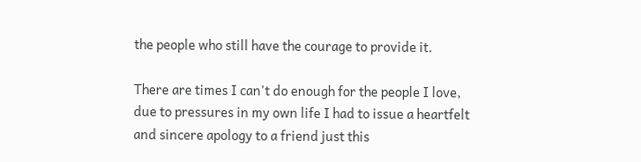the people who still have the courage to provide it.

There are times I can't do enough for the people I love, due to pressures in my own life I had to issue a heartfelt and sincere apology to a friend just this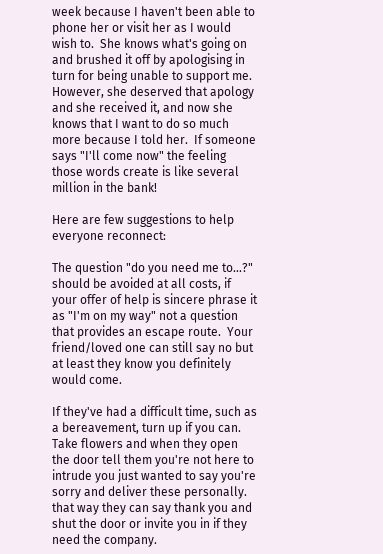week because I haven't been able to phone her or visit her as I would wish to.  She knows what's going on and brushed it off by apologising in turn for being unable to support me.  However, she deserved that apology and she received it, and now she knows that I want to do so much more because I told her.  If someone says "I'll come now" the feeling those words create is like several million in the bank!

Here are few suggestions to help everyone reconnect:

The question "do you need me to...?" should be avoided at all costs, if your offer of help is sincere phrase it as "I'm on my way" not a question that provides an escape route.  Your friend/loved one can still say no but at least they know you definitely would come.

If they've had a difficult time, such as a bereavement, turn up if you can.  Take flowers and when they open the door tell them you're not here to intrude you just wanted to say you're sorry and deliver these personally. that way they can say thank you and shut the door or invite you in if they need the company.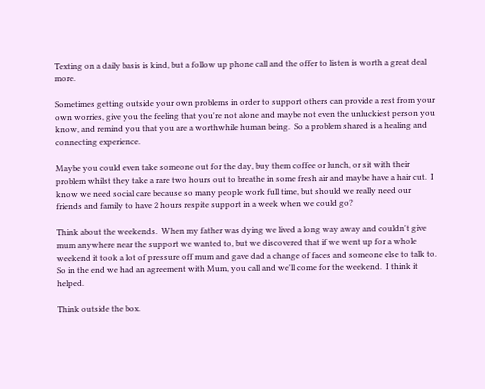Texting on a daily basis is kind, but a follow up phone call and the offer to listen is worth a great deal more.

Sometimes getting outside your own problems in order to support others can provide a rest from your own worries, give you the feeling that you're not alone and maybe not even the unluckiest person you know, and remind you that you are a worthwhile human being.  So a problem shared is a healing and connecting experience.

Maybe you could even take someone out for the day, buy them coffee or lunch, or sit with their problem whilst they take a rare two hours out to breathe in some fresh air and maybe have a hair cut.  I know we need social care because so many people work full time, but should we really need our friends and family to have 2 hours respite support in a week when we could go?

Think about the weekends.  When my father was dying we lived a long way away and couldn't give mum anywhere near the support we wanted to, but we discovered that if we went up for a whole weekend it took a lot of pressure off mum and gave dad a change of faces and someone else to talk to.  So in the end we had an agreement with Mum, you call and we'll come for the weekend.  I think it helped.

Think outside the box.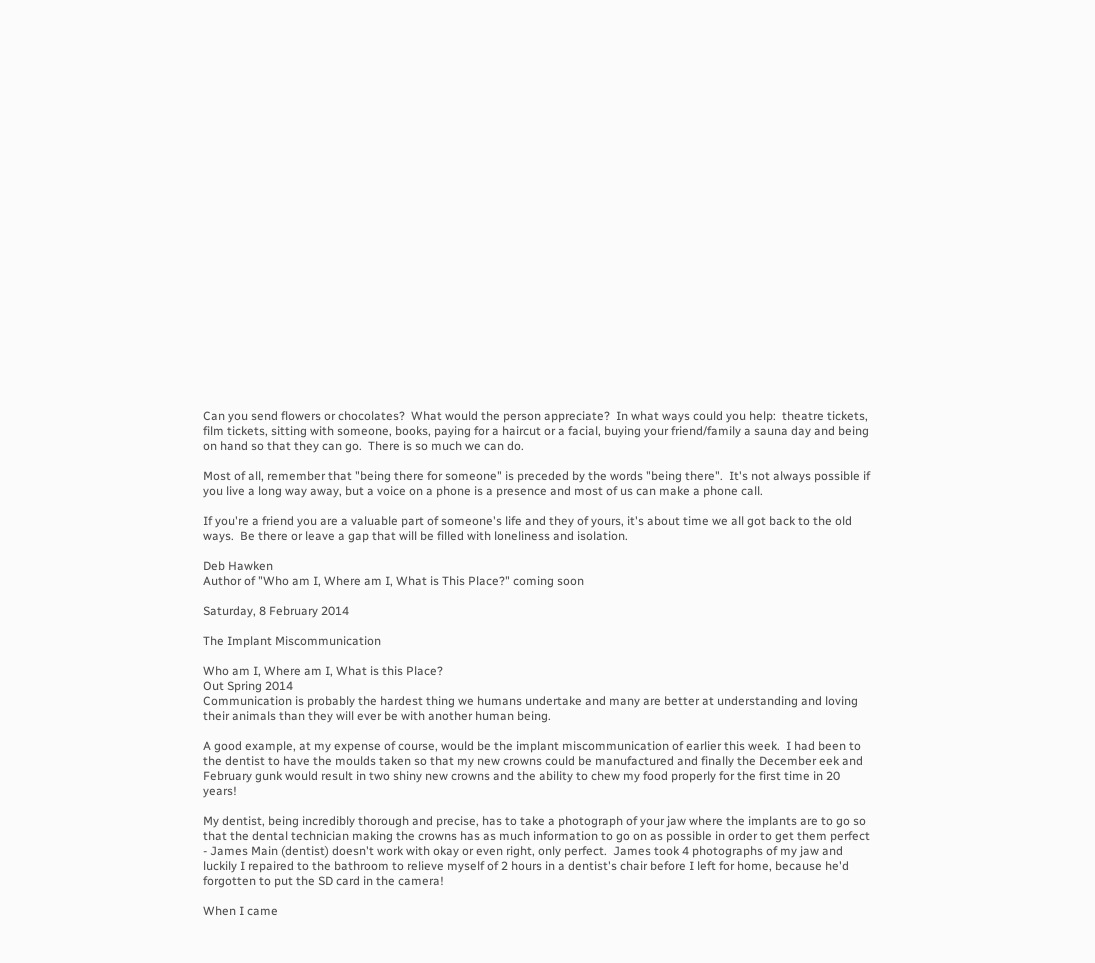Can you send flowers or chocolates?  What would the person appreciate?  In what ways could you help:  theatre tickets, film tickets, sitting with someone, books, paying for a haircut or a facial, buying your friend/family a sauna day and being on hand so that they can go.  There is so much we can do.

Most of all, remember that "being there for someone" is preceded by the words "being there".  It's not always possible if you live a long way away, but a voice on a phone is a presence and most of us can make a phone call.

If you're a friend you are a valuable part of someone's life and they of yours, it's about time we all got back to the old ways.  Be there or leave a gap that will be filled with loneliness and isolation.

Deb Hawken
Author of "Who am I, Where am I, What is This Place?" coming soon

Saturday, 8 February 2014

The Implant Miscommunication

Who am I, Where am I, What is this Place?
Out Spring 2014
Communication is probably the hardest thing we humans undertake and many are better at understanding and loving their animals than they will ever be with another human being.

A good example, at my expense of course, would be the implant miscommunication of earlier this week.  I had been to the dentist to have the moulds taken so that my new crowns could be manufactured and finally the December eek and February gunk would result in two shiny new crowns and the ability to chew my food properly for the first time in 20 years!

My dentist, being incredibly thorough and precise, has to take a photograph of your jaw where the implants are to go so that the dental technician making the crowns has as much information to go on as possible in order to get them perfect - James Main (dentist) doesn't work with okay or even right, only perfect.  James took 4 photographs of my jaw and luckily I repaired to the bathroom to relieve myself of 2 hours in a dentist's chair before I left for home, because he'd forgotten to put the SD card in the camera!

When I came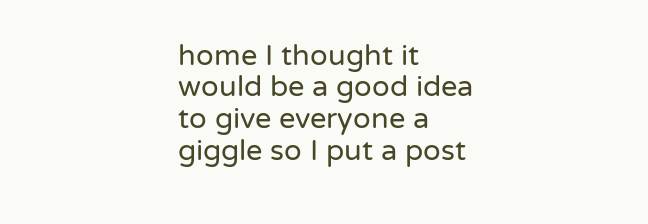home I thought it would be a good idea to give everyone a giggle so I put a post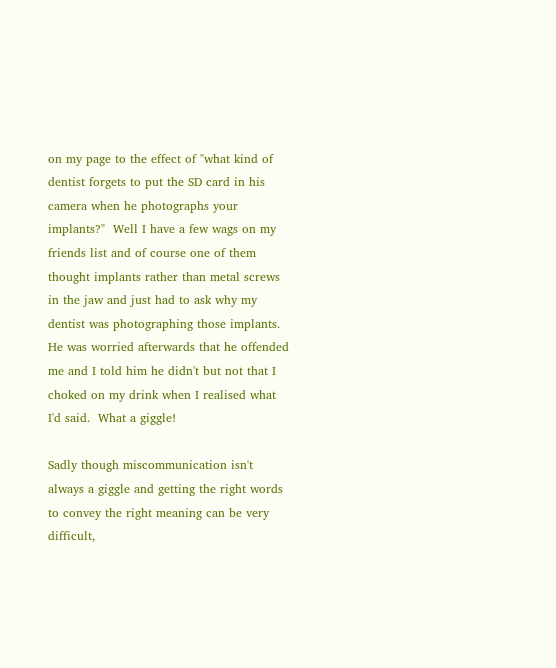on my page to the effect of "what kind of dentist forgets to put the SD card in his camera when he photographs your implants?"  Well I have a few wags on my friends list and of course one of them thought implants rather than metal screws in the jaw and just had to ask why my dentist was photographing those implants.  He was worried afterwards that he offended me and I told him he didn't but not that I choked on my drink when I realised what I'd said.  What a giggle!

Sadly though miscommunication isn't always a giggle and getting the right words to convey the right meaning can be very difficult,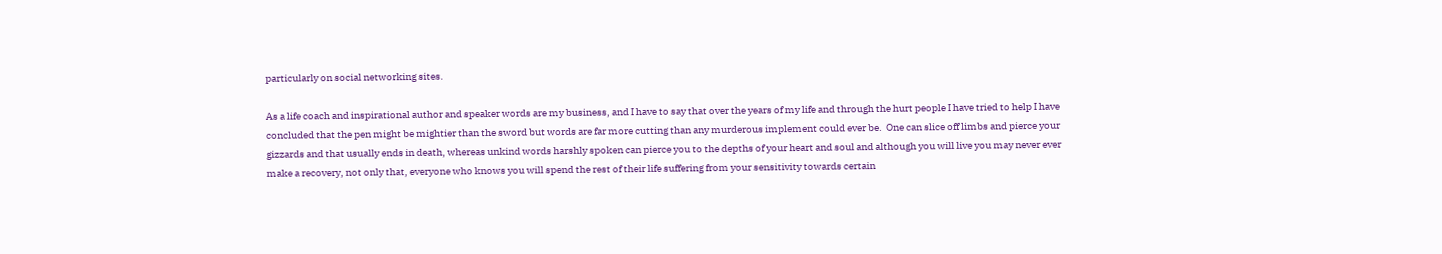particularly on social networking sites.

As a life coach and inspirational author and speaker words are my business, and I have to say that over the years of my life and through the hurt people I have tried to help I have concluded that the pen might be mightier than the sword but words are far more cutting than any murderous implement could ever be.  One can slice off limbs and pierce your gizzards and that usually ends in death, whereas unkind words harshly spoken can pierce you to the depths of your heart and soul and although you will live you may never ever make a recovery, not only that, everyone who knows you will spend the rest of their life suffering from your sensitivity towards certain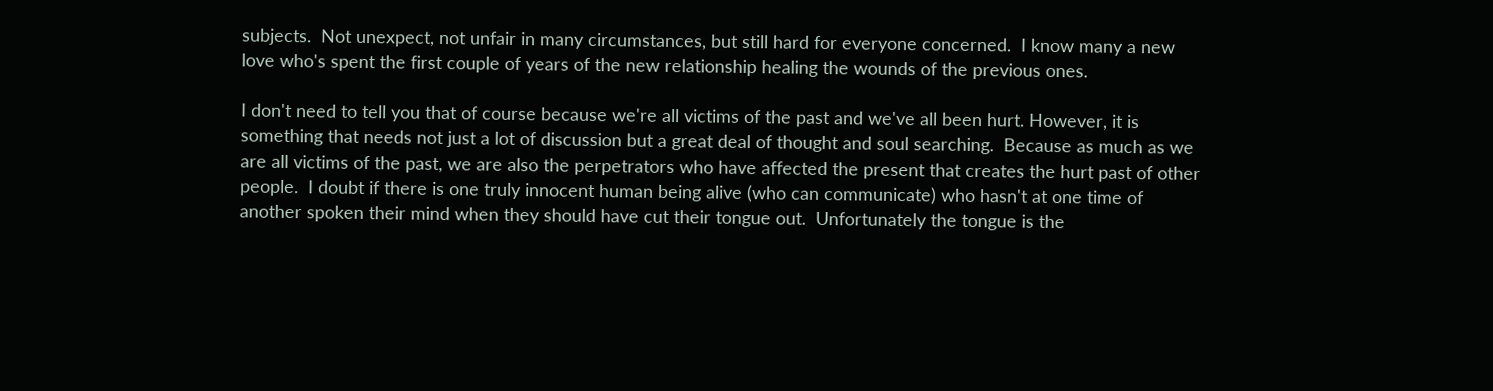subjects.  Not unexpect, not unfair in many circumstances, but still hard for everyone concerned.  I know many a new love who's spent the first couple of years of the new relationship healing the wounds of the previous ones.

I don't need to tell you that of course because we're all victims of the past and we've all been hurt. However, it is something that needs not just a lot of discussion but a great deal of thought and soul searching.  Because as much as we are all victims of the past, we are also the perpetrators who have affected the present that creates the hurt past of other people.  I doubt if there is one truly innocent human being alive (who can communicate) who hasn't at one time of another spoken their mind when they should have cut their tongue out.  Unfortunately the tongue is the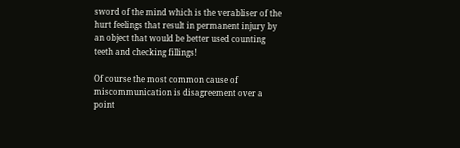sword of the mind which is the verabliser of the hurt feelings that result in permanent injury by an object that would be better used counting teeth and checking fillings!

Of course the most common cause of miscommunication is disagreement over a point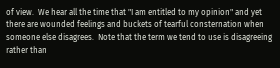of view.  We hear all the time that "I am entitled to my opinion" and yet there are wounded feelings and buckets of tearful consternation when someone else disagrees.  Note that the term we tend to use is disagreeing rather than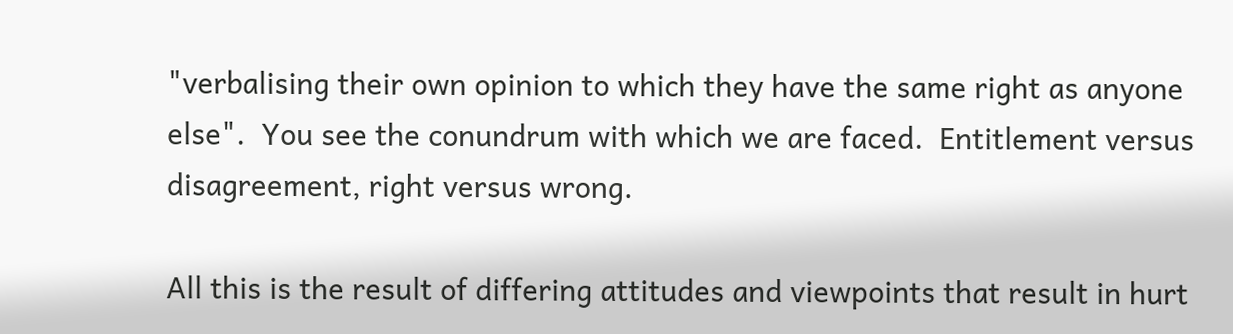"verbalising their own opinion to which they have the same right as anyone else".  You see the conundrum with which we are faced.  Entitlement versus disagreement, right versus wrong.

All this is the result of differing attitudes and viewpoints that result in hurt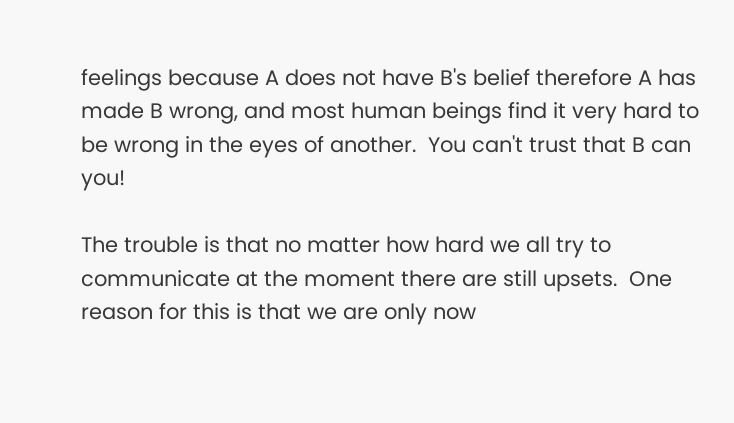feelings because A does not have B's belief therefore A has made B wrong, and most human beings find it very hard to be wrong in the eyes of another.  You can't trust that B can you!

The trouble is that no matter how hard we all try to communicate at the moment there are still upsets.  One reason for this is that we are only now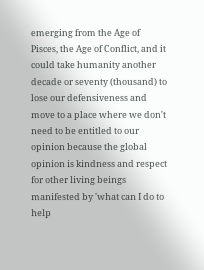emerging from the Age of Pisces, the Age of Conflict, and it could take humanity another decade or seventy (thousand) to lose our defensiveness and move to a place where we don't need to be entitled to our opinion because the global opinion is kindness and respect for other living beings manifested by 'what can I do to help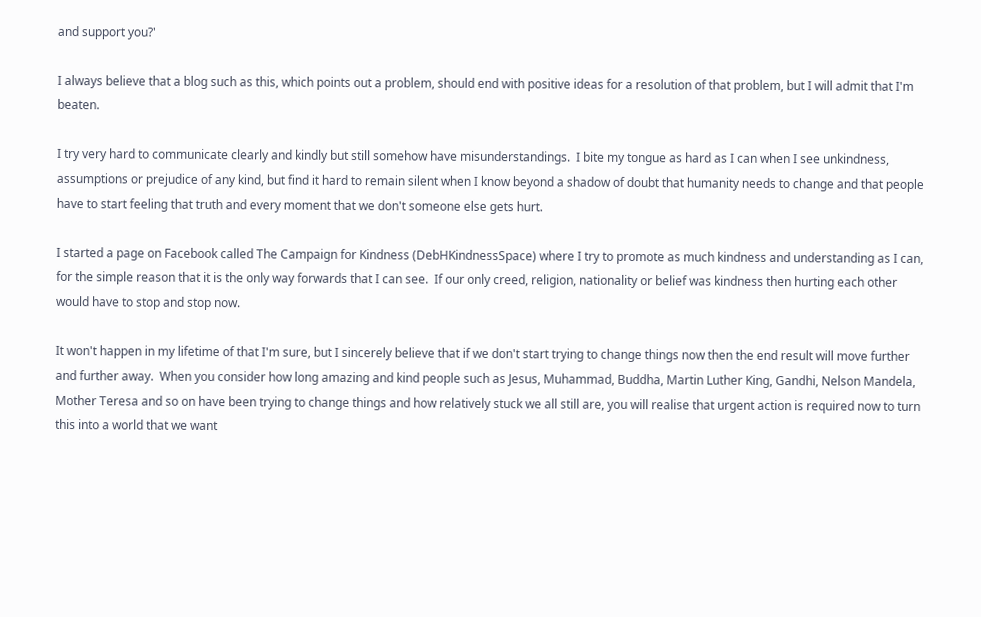and support you?'

I always believe that a blog such as this, which points out a problem, should end with positive ideas for a resolution of that problem, but I will admit that I'm beaten.

I try very hard to communicate clearly and kindly but still somehow have misunderstandings.  I bite my tongue as hard as I can when I see unkindness, assumptions or prejudice of any kind, but find it hard to remain silent when I know beyond a shadow of doubt that humanity needs to change and that people have to start feeling that truth and every moment that we don't someone else gets hurt.

I started a page on Facebook called The Campaign for Kindness (DebHKindnessSpace) where I try to promote as much kindness and understanding as I can, for the simple reason that it is the only way forwards that I can see.  If our only creed, religion, nationality or belief was kindness then hurting each other would have to stop and stop now.

It won't happen in my lifetime of that I'm sure, but I sincerely believe that if we don't start trying to change things now then the end result will move further and further away.  When you consider how long amazing and kind people such as Jesus, Muhammad, Buddha, Martin Luther King, Gandhi, Nelson Mandela, Mother Teresa and so on have been trying to change things and how relatively stuck we all still are, you will realise that urgent action is required now to turn this into a world that we want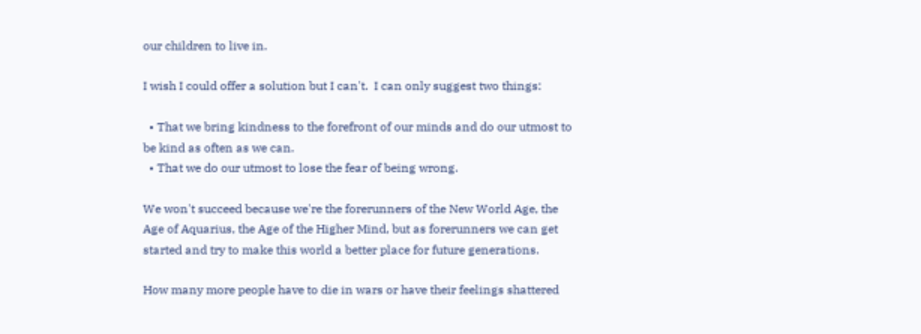our children to live in.

I wish I could offer a solution but I can't.  I can only suggest two things:

  • That we bring kindness to the forefront of our minds and do our utmost to be kind as often as we can.
  • That we do our utmost to lose the fear of being wrong.

We won't succeed because we're the forerunners of the New World Age, the Age of Aquarius, the Age of the Higher Mind, but as forerunners we can get started and try to make this world a better place for future generations.

How many more people have to die in wars or have their feelings shattered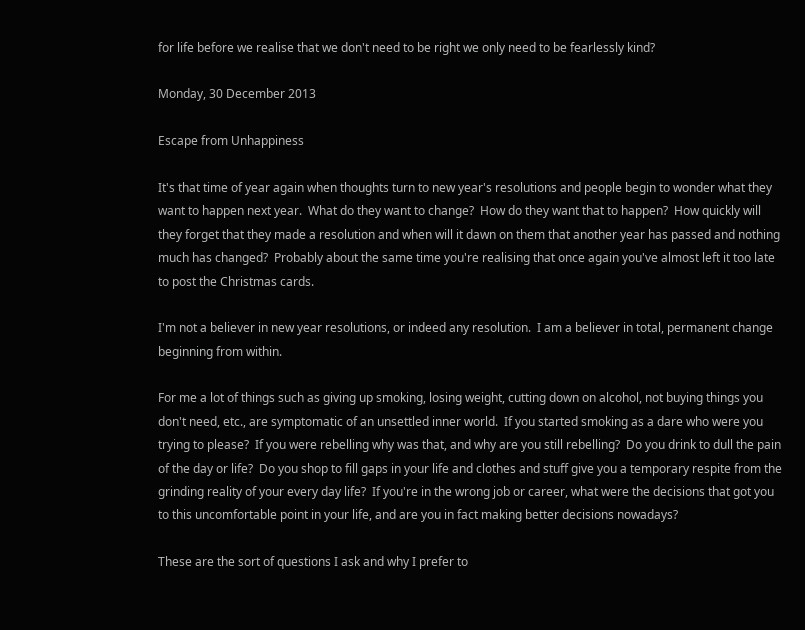for life before we realise that we don't need to be right we only need to be fearlessly kind?

Monday, 30 December 2013

Escape from Unhappiness

It's that time of year again when thoughts turn to new year's resolutions and people begin to wonder what they want to happen next year.  What do they want to change?  How do they want that to happen?  How quickly will they forget that they made a resolution and when will it dawn on them that another year has passed and nothing much has changed?  Probably about the same time you're realising that once again you've almost left it too late to post the Christmas cards.

I'm not a believer in new year resolutions, or indeed any resolution.  I am a believer in total, permanent change beginning from within.

For me a lot of things such as giving up smoking, losing weight, cutting down on alcohol, not buying things you don't need, etc., are symptomatic of an unsettled inner world.  If you started smoking as a dare who were you trying to please?  If you were rebelling why was that, and why are you still rebelling?  Do you drink to dull the pain of the day or life?  Do you shop to fill gaps in your life and clothes and stuff give you a temporary respite from the grinding reality of your every day life?  If you're in the wrong job or career, what were the decisions that got you to this uncomfortable point in your life, and are you in fact making better decisions nowadays?

These are the sort of questions I ask and why I prefer to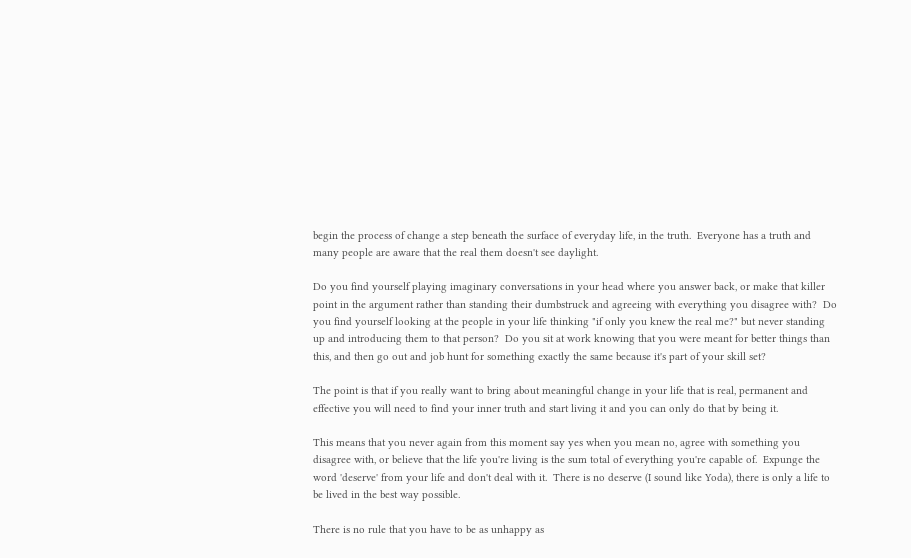begin the process of change a step beneath the surface of everyday life, in the truth.  Everyone has a truth and many people are aware that the real them doesn't see daylight.

Do you find yourself playing imaginary conversations in your head where you answer back, or make that killer point in the argument rather than standing their dumbstruck and agreeing with everything you disagree with?  Do you find yourself looking at the people in your life thinking "if only you knew the real me?" but never standing up and introducing them to that person?  Do you sit at work knowing that you were meant for better things than this, and then go out and job hunt for something exactly the same because it's part of your skill set?

The point is that if you really want to bring about meaningful change in your life that is real, permanent and effective you will need to find your inner truth and start living it and you can only do that by being it.

This means that you never again from this moment say yes when you mean no, agree with something you disagree with, or believe that the life you're living is the sum total of everything you're capable of.  Expunge the word 'deserve' from your life and don't deal with it.  There is no deserve (I sound like Yoda), there is only a life to be lived in the best way possible.

There is no rule that you have to be as unhappy as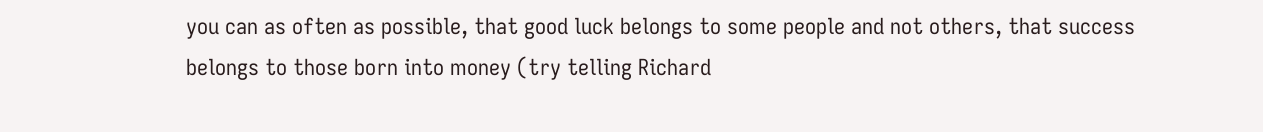you can as often as possible, that good luck belongs to some people and not others, that success belongs to those born into money (try telling Richard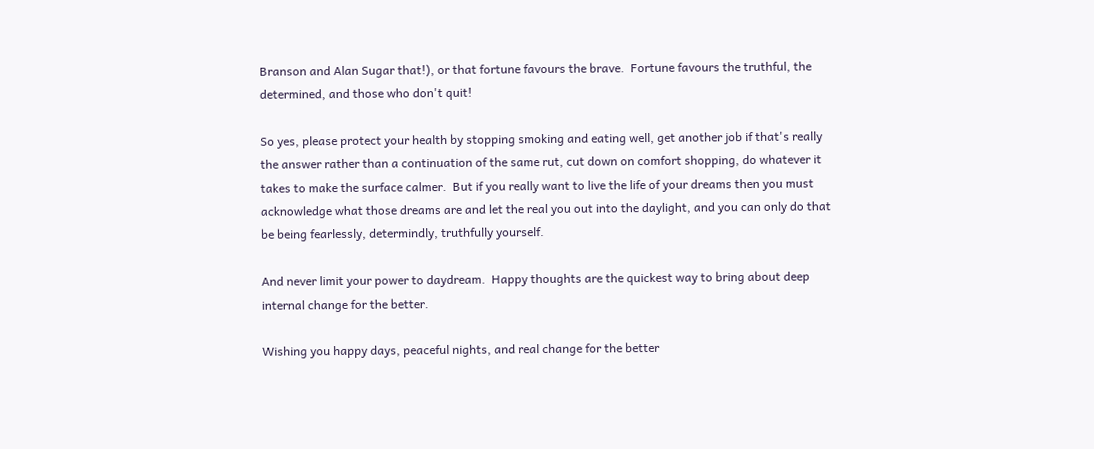Branson and Alan Sugar that!), or that fortune favours the brave.  Fortune favours the truthful, the determined, and those who don't quit!

So yes, please protect your health by stopping smoking and eating well, get another job if that's really the answer rather than a continuation of the same rut, cut down on comfort shopping, do whatever it takes to make the surface calmer.  But if you really want to live the life of your dreams then you must acknowledge what those dreams are and let the real you out into the daylight, and you can only do that be being fearlessly, determindly, truthfully yourself.

And never limit your power to daydream.  Happy thoughts are the quickest way to bring about deep internal change for the better.

Wishing you happy days, peaceful nights, and real change for the better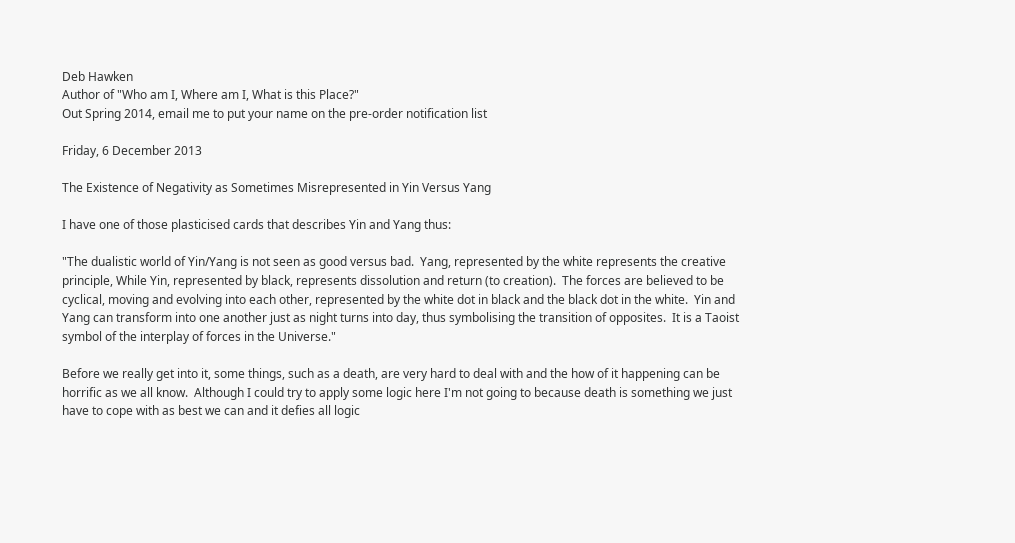Deb Hawken
Author of "Who am I, Where am I, What is this Place?"
Out Spring 2014, email me to put your name on the pre-order notification list

Friday, 6 December 2013

The Existence of Negativity as Sometimes Misrepresented in Yin Versus Yang

I have one of those plasticised cards that describes Yin and Yang thus:

"The dualistic world of Yin/Yang is not seen as good versus bad.  Yang, represented by the white represents the creative principle, While Yin, represented by black, represents dissolution and return (to creation).  The forces are believed to be cyclical, moving and evolving into each other, represented by the white dot in black and the black dot in the white.  Yin and Yang can transform into one another just as night turns into day, thus symbolising the transition of opposites.  It is a Taoist symbol of the interplay of forces in the Universe."

Before we really get into it, some things, such as a death, are very hard to deal with and the how of it happening can be horrific as we all know.  Although I could try to apply some logic here I'm not going to because death is something we just have to cope with as best we can and it defies all logic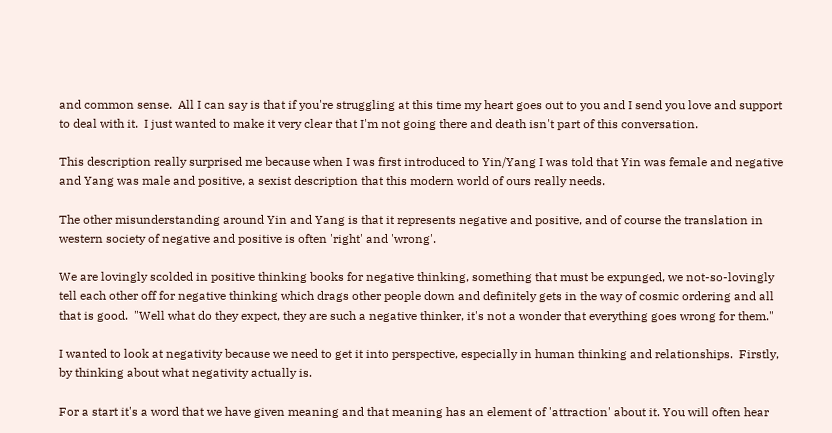and common sense.  All I can say is that if you're struggling at this time my heart goes out to you and I send you love and support to deal with it.  I just wanted to make it very clear that I'm not going there and death isn't part of this conversation.

This description really surprised me because when I was first introduced to Yin/Yang I was told that Yin was female and negative and Yang was male and positive, a sexist description that this modern world of ours really needs.

The other misunderstanding around Yin and Yang is that it represents negative and positive, and of course the translation in western society of negative and positive is often 'right' and 'wrong'.

We are lovingly scolded in positive thinking books for negative thinking, something that must be expunged, we not-so-lovingly tell each other off for negative thinking which drags other people down and definitely gets in the way of cosmic ordering and all that is good.  "Well what do they expect, they are such a negative thinker, it's not a wonder that everything goes wrong for them."

I wanted to look at negativity because we need to get it into perspective, especially in human thinking and relationships.  Firstly, by thinking about what negativity actually is.

For a start it's a word that we have given meaning and that meaning has an element of 'attraction' about it. You will often hear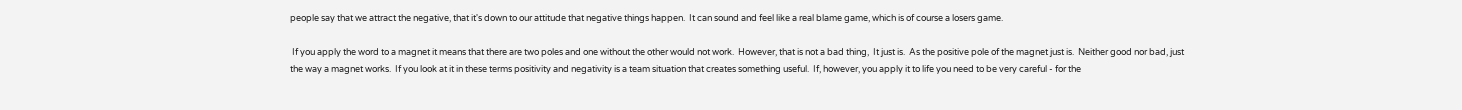people say that we attract the negative, that it's down to our attitude that negative things happen.  It can sound and feel like a real blame game, which is of course a losers game.

 If you apply the word to a magnet it means that there are two poles and one without the other would not work.  However, that is not a bad thing,  It just is.  As the positive pole of the magnet just is.  Neither good nor bad, just the way a magnet works.  If you look at it in these terms positivity and negativity is a team situation that creates something useful.  If, however, you apply it to life you need to be very careful - for the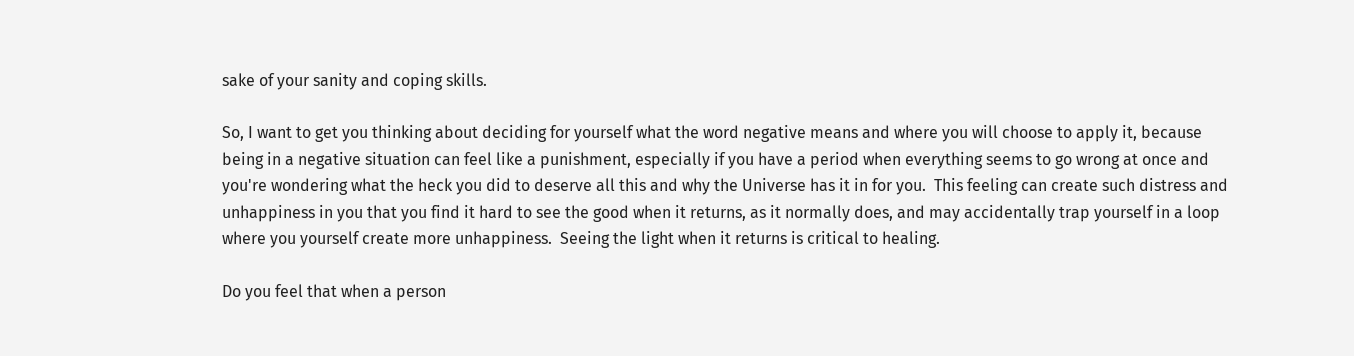sake of your sanity and coping skills.

So, I want to get you thinking about deciding for yourself what the word negative means and where you will choose to apply it, because being in a negative situation can feel like a punishment, especially if you have a period when everything seems to go wrong at once and you're wondering what the heck you did to deserve all this and why the Universe has it in for you.  This feeling can create such distress and unhappiness in you that you find it hard to see the good when it returns, as it normally does, and may accidentally trap yourself in a loop where you yourself create more unhappiness.  Seeing the light when it returns is critical to healing.

Do you feel that when a person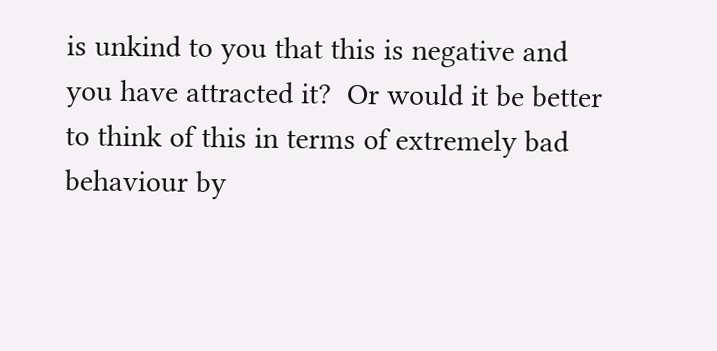is unkind to you that this is negative and you have attracted it?  Or would it be better to think of this in terms of extremely bad behaviour by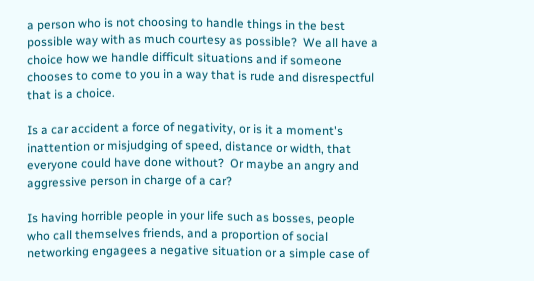a person who is not choosing to handle things in the best possible way with as much courtesy as possible?  We all have a choice how we handle difficult situations and if someone chooses to come to you in a way that is rude and disrespectful that is a choice.

Is a car accident a force of negativity, or is it a moment's inattention or misjudging of speed, distance or width, that everyone could have done without?  Or maybe an angry and aggressive person in charge of a car?

Is having horrible people in your life such as bosses, people who call themselves friends, and a proportion of social networking engagees a negative situation or a simple case of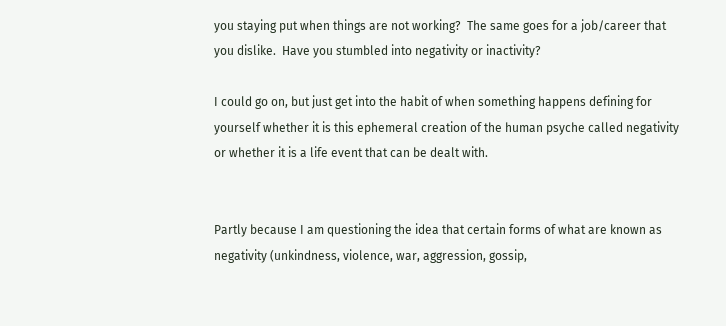you staying put when things are not working?  The same goes for a job/career that you dislike.  Have you stumbled into negativity or inactivity?

I could go on, but just get into the habit of when something happens defining for yourself whether it is this ephemeral creation of the human psyche called negativity or whether it is a life event that can be dealt with.


Partly because I am questioning the idea that certain forms of what are known as negativity (unkindness, violence, war, aggression, gossip,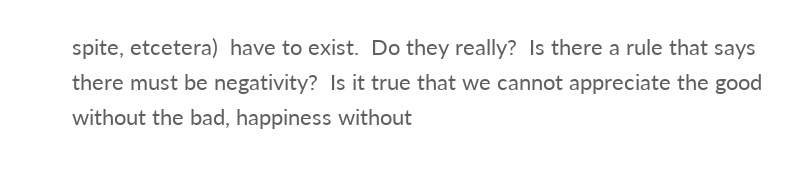spite, etcetera)  have to exist.  Do they really?  Is there a rule that says there must be negativity?  Is it true that we cannot appreciate the good without the bad, happiness without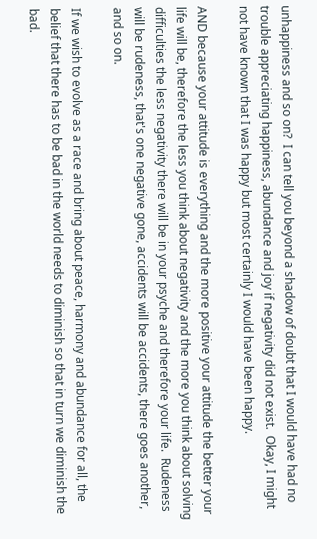unhappiness and so on?  I can tell you beyond a shadow of doubt that I would have had no trouble appreciating happiness, abundance and joy if negativity did not exist.  Okay, I might not have known that I was happy but most certainly I would have been happy.

AND because your attitude is everything and the more positive your attitude the better your life will be, therefore the less you think about negativity and the more you think about solving difficulties the less negativity there will be in your psyche and therefore your life.  Rudeness will be rudeness, that's one negative gone, accidents will be accidents, there goes another, and so on.

If we wish to evolve as a race and bring about peace, harmony and abundance for all, the belief that there has to be bad in the world needs to diminish so that in turn we diminish the bad.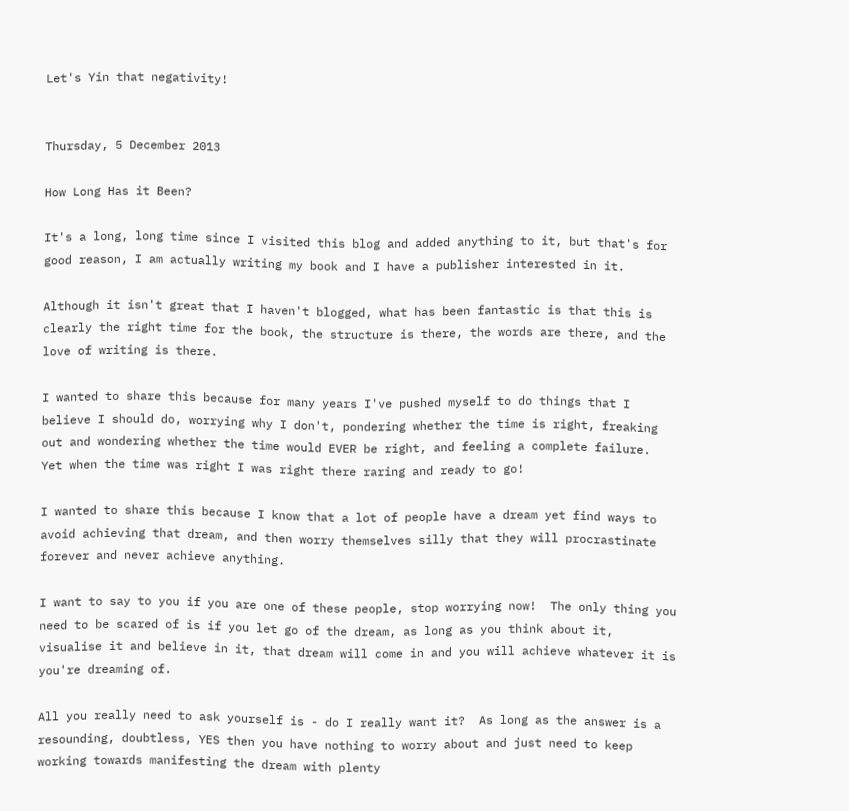Let's Yin that negativity!


Thursday, 5 December 2013

How Long Has it Been?

It's a long, long time since I visited this blog and added anything to it, but that's for good reason, I am actually writing my book and I have a publisher interested in it.

Although it isn't great that I haven't blogged, what has been fantastic is that this is clearly the right time for the book, the structure is there, the words are there, and the love of writing is there.

I wanted to share this because for many years I've pushed myself to do things that I believe I should do, worrying why I don't, pondering whether the time is right, freaking out and wondering whether the time would EVER be right, and feeling a complete failure.  Yet when the time was right I was right there raring and ready to go!

I wanted to share this because I know that a lot of people have a dream yet find ways to avoid achieving that dream, and then worry themselves silly that they will procrastinate forever and never achieve anything.

I want to say to you if you are one of these people, stop worrying now!  The only thing you need to be scared of is if you let go of the dream, as long as you think about it, visualise it and believe in it, that dream will come in and you will achieve whatever it is you're dreaming of.

All you really need to ask yourself is - do I really want it?  As long as the answer is a resounding, doubtless, YES then you have nothing to worry about and just need to keep working towards manifesting the dream with plenty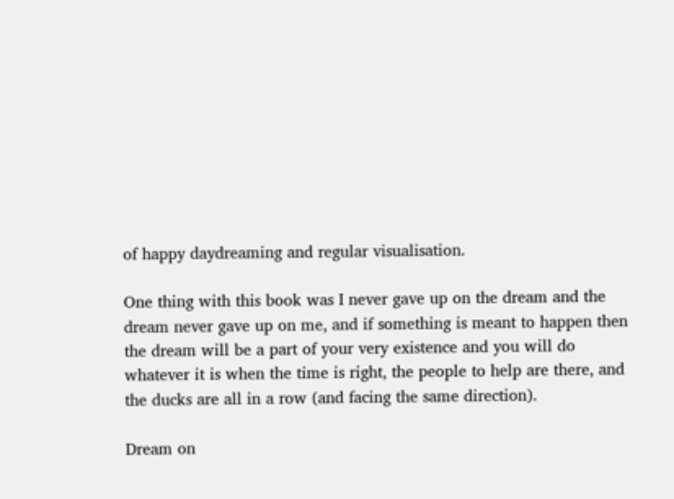of happy daydreaming and regular visualisation.

One thing with this book was I never gave up on the dream and the dream never gave up on me, and if something is meant to happen then the dream will be a part of your very existence and you will do whatever it is when the time is right, the people to help are there, and the ducks are all in a row (and facing the same direction).

Dream on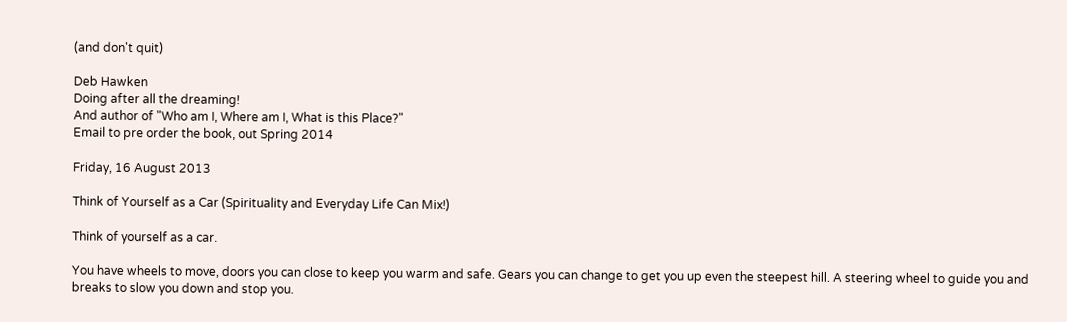(and don't quit)

Deb Hawken
Doing after all the dreaming!
And author of "Who am I, Where am I, What is this Place?"
Email to pre order the book, out Spring 2014

Friday, 16 August 2013

Think of Yourself as a Car (Spirituality and Everyday Life Can Mix!)

Think of yourself as a car.

You have wheels to move, doors you can close to keep you warm and safe. Gears you can change to get you up even the steepest hill. A steering wheel to guide you and breaks to slow you down and stop you.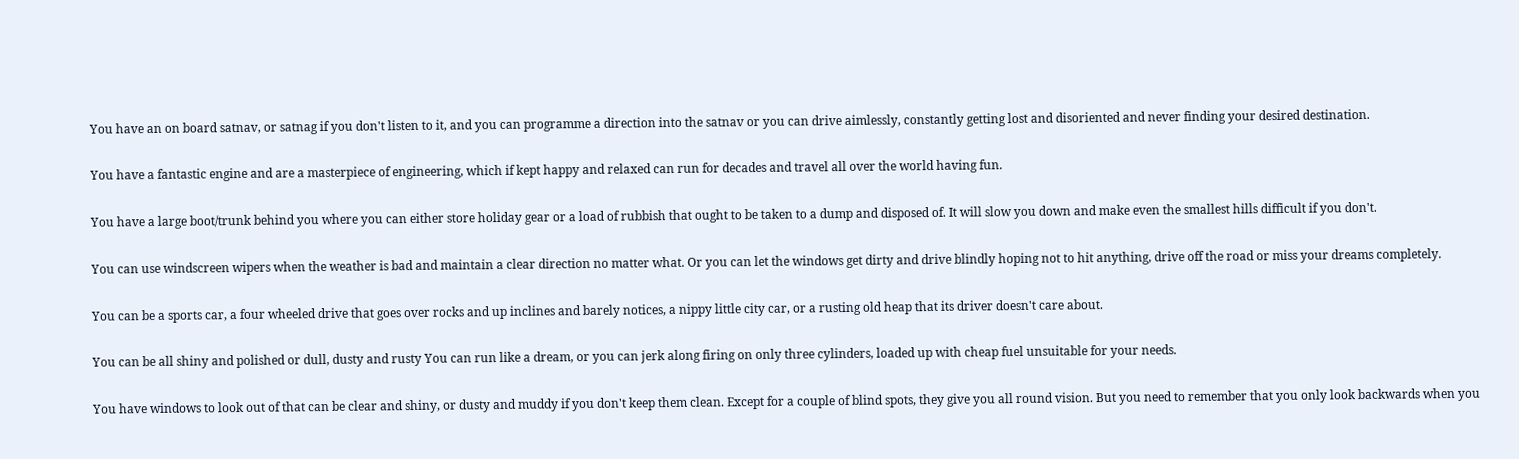You have an on board satnav, or satnag if you don't listen to it, and you can programme a direction into the satnav or you can drive aimlessly, constantly getting lost and disoriented and never finding your desired destination.

You have a fantastic engine and are a masterpiece of engineering, which if kept happy and relaxed can run for decades and travel all over the world having fun.

You have a large boot/trunk behind you where you can either store holiday gear or a load of rubbish that ought to be taken to a dump and disposed of. It will slow you down and make even the smallest hills difficult if you don't.

You can use windscreen wipers when the weather is bad and maintain a clear direction no matter what. Or you can let the windows get dirty and drive blindly hoping not to hit anything, drive off the road or miss your dreams completely.

You can be a sports car, a four wheeled drive that goes over rocks and up inclines and barely notices, a nippy little city car, or a rusting old heap that its driver doesn't care about.

You can be all shiny and polished or dull, dusty and rusty You can run like a dream, or you can jerk along firing on only three cylinders, loaded up with cheap fuel unsuitable for your needs.

You have windows to look out of that can be clear and shiny, or dusty and muddy if you don't keep them clean. Except for a couple of blind spots, they give you all round vision. But you need to remember that you only look backwards when you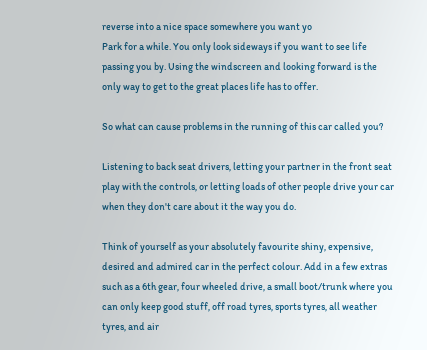reverse into a nice space somewhere you want yo
Park for a while. You only look sideways if you want to see life passing you by. Using the windscreen and looking forward is the only way to get to the great places life has to offer.

So what can cause problems in the running of this car called you?

Listening to back seat drivers, letting your partner in the front seat play with the controls, or letting loads of other people drive your car when they don't care about it the way you do.

Think of yourself as your absolutely favourite shiny, expensive, desired and admired car in the perfect colour. Add in a few extras such as a 6th gear, four wheeled drive, a small boot/trunk where you can only keep good stuff, off road tyres, sports tyres, all weather tyres, and air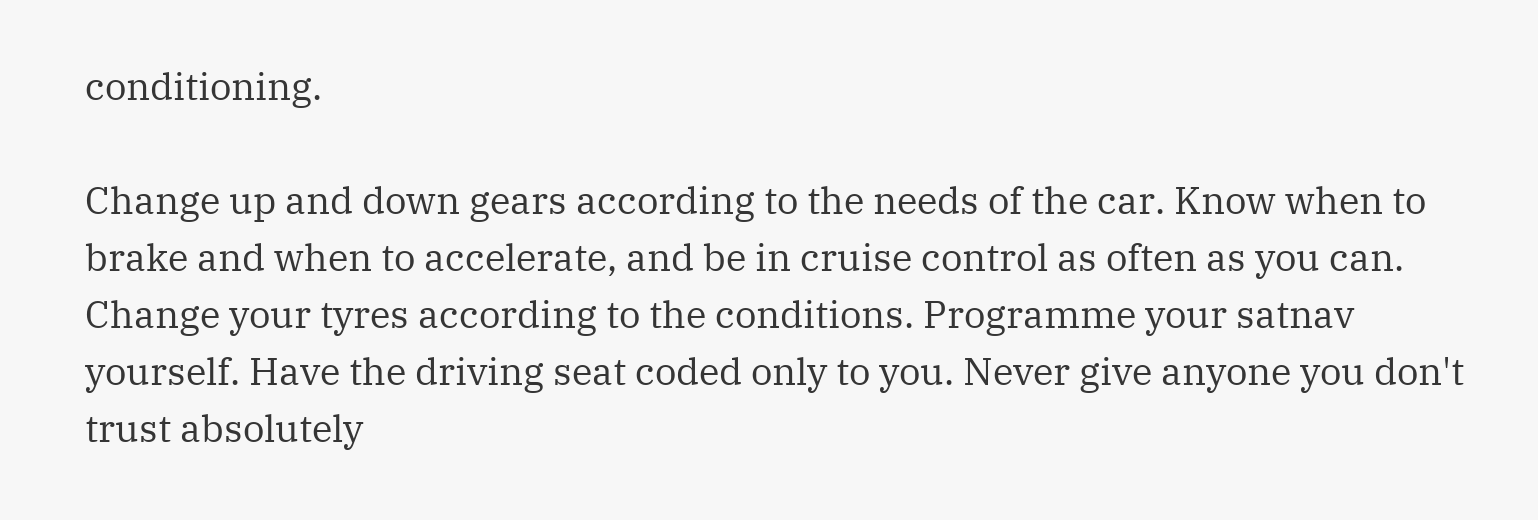conditioning.

Change up and down gears according to the needs of the car. Know when to brake and when to accelerate, and be in cruise control as often as you can. Change your tyres according to the conditions. Programme your satnav yourself. Have the driving seat coded only to you. Never give anyone you don't trust absolutely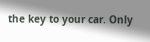the key to your car. Only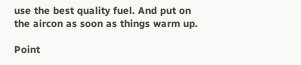use the best quality fuel. And put on the aircon as soon as things warm up.

Point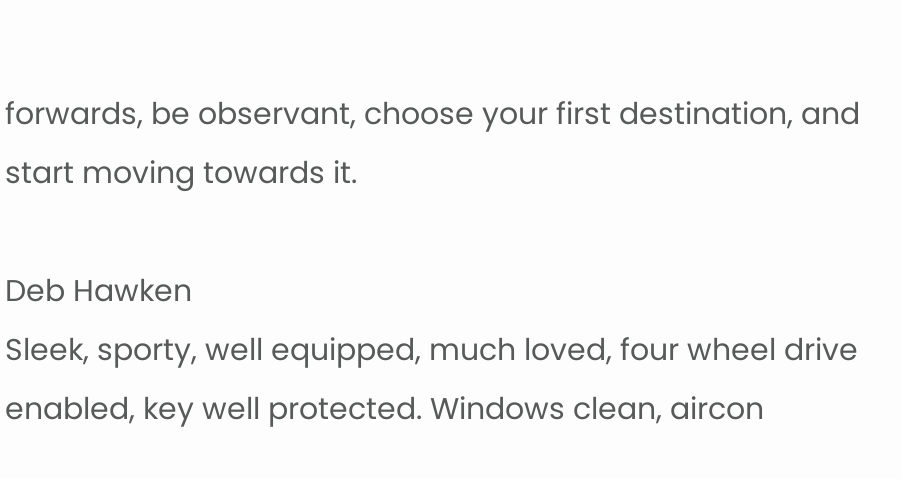forwards, be observant, choose your first destination, and start moving towards it.

Deb Hawken
Sleek, sporty, well equipped, much loved, four wheel drive enabled, key well protected. Windows clean, aircon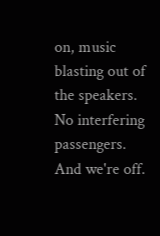on, music blasting out of the speakers. No interfering passengers. And we're off.